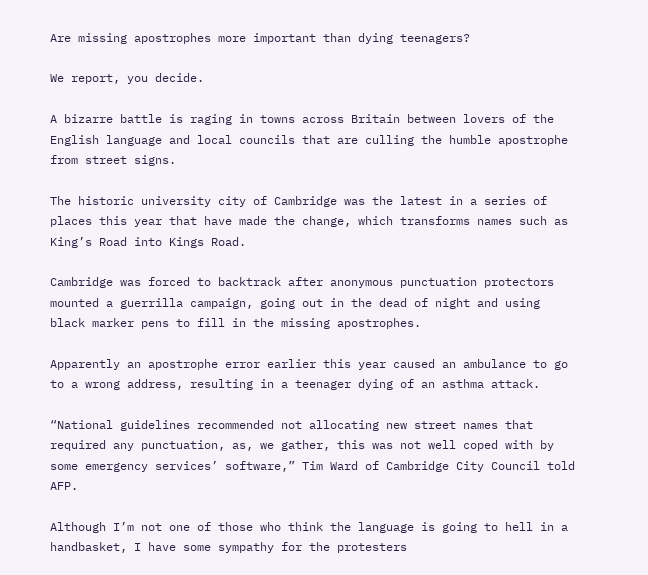Are missing apostrophes more important than dying teenagers?

We report, you decide.

A bizarre battle is raging in towns across Britain between lovers of the English language and local councils that are culling the humble apostrophe from street signs.

The historic university city of Cambridge was the latest in a series of places this year that have made the change, which transforms names such as King’s Road into Kings Road.

Cambridge was forced to backtrack after anonymous punctuation protectors mounted a guerrilla campaign, going out in the dead of night and using black marker pens to fill in the missing apostrophes.

Apparently an apostrophe error earlier this year caused an ambulance to go to a wrong address, resulting in a teenager dying of an asthma attack.

“National guidelines recommended not allocating new street names that required any punctuation, as, we gather, this was not well coped with by some emergency services’ software,” Tim Ward of Cambridge City Council told AFP.

Although I’m not one of those who think the language is going to hell in a handbasket, I have some sympathy for the protesters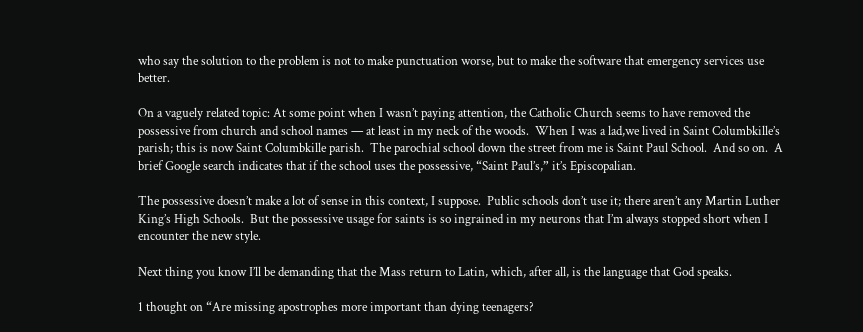who say the solution to the problem is not to make punctuation worse, but to make the software that emergency services use better.

On a vaguely related topic: At some point when I wasn’t paying attention, the Catholic Church seems to have removed the possessive from church and school names — at least in my neck of the woods.  When I was a lad,we lived in Saint Columbkille’s parish; this is now Saint Columbkille parish.  The parochial school down the street from me is Saint Paul School.  And so on.  A brief Google search indicates that if the school uses the possessive, “Saint Paul’s,” it’s Episcopalian.

The possessive doesn’t make a lot of sense in this context, I suppose.  Public schools don’t use it; there aren’t any Martin Luther King’s High Schools.  But the possessive usage for saints is so ingrained in my neurons that I’m always stopped short when I encounter the new style.

Next thing you know I’ll be demanding that the Mass return to Latin, which, after all, is the language that God speaks.

1 thought on “Are missing apostrophes more important than dying teenagers?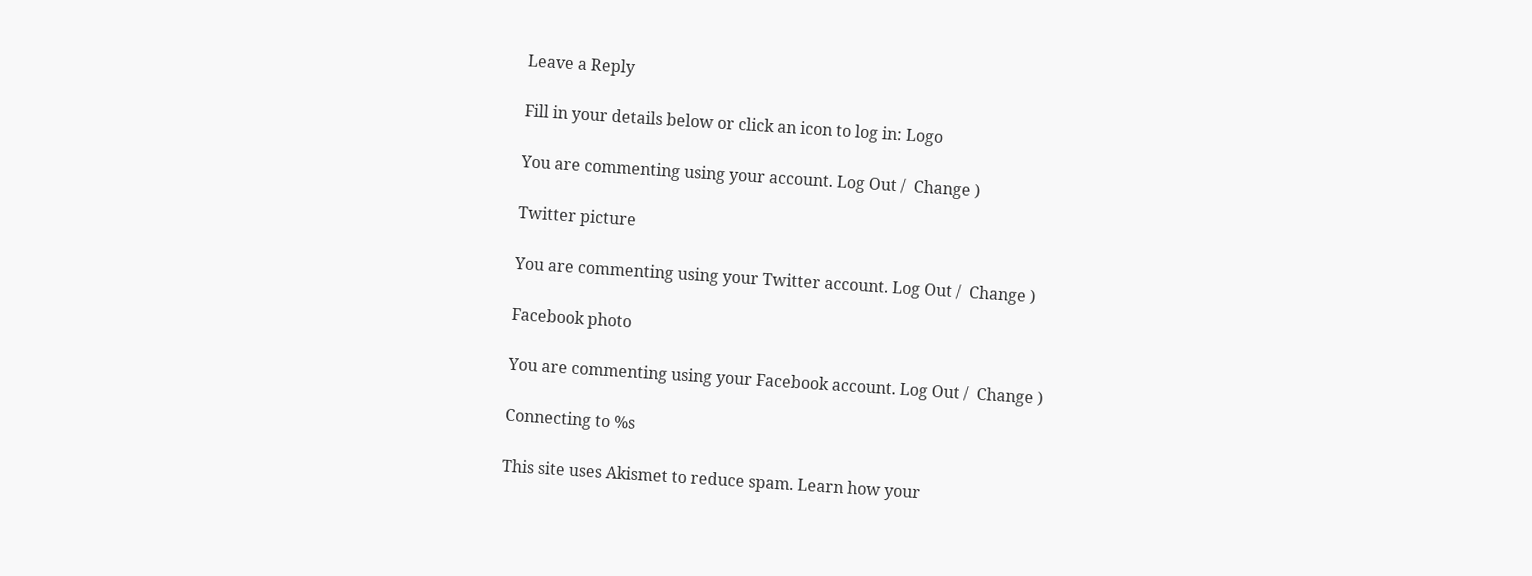Leave a Reply

Fill in your details below or click an icon to log in: Logo

You are commenting using your account. Log Out /  Change )

Twitter picture

You are commenting using your Twitter account. Log Out /  Change )

Facebook photo

You are commenting using your Facebook account. Log Out /  Change )

Connecting to %s

This site uses Akismet to reduce spam. Learn how your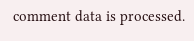comment data is processed.